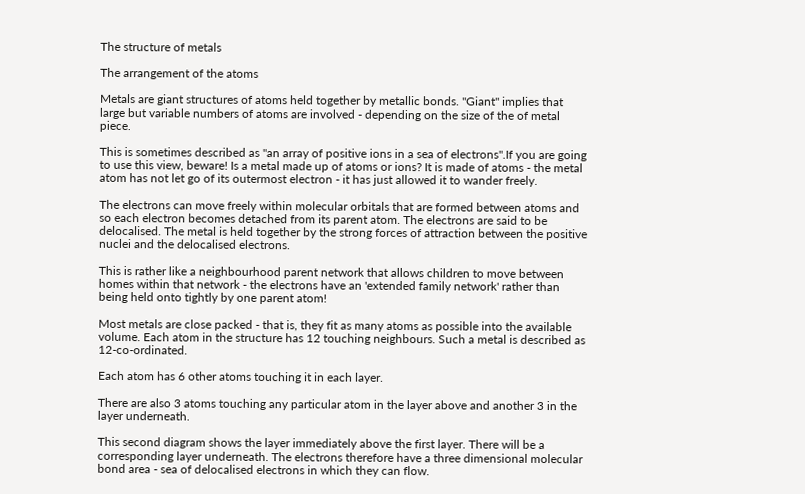The structure of metals

The arrangement of the atoms

Metals are giant structures of atoms held together by metallic bonds. "Giant" implies that large but variable numbers of atoms are involved - depending on the size of the of metal piece.

This is sometimes described as "an array of positive ions in a sea of electrons".If you are going to use this view, beware! Is a metal made up of atoms or ions? It is made of atoms - the metal atom has not let go of its outermost electron - it has just allowed it to wander freely.

The electrons can move freely within molecular orbitals that are formed between atoms and so each electron becomes detached from its parent atom. The electrons are said to be delocalised. The metal is held together by the strong forces of attraction between the positive nuclei and the delocalised electrons.

This is rather like a neighbourhood parent network that allows children to move between homes within that network - the electrons have an 'extended family network' rather than being held onto tightly by one parent atom!

Most metals are close packed - that is, they fit as many atoms as possible into the available volume. Each atom in the structure has 12 touching neighbours. Such a metal is described as 12-co-ordinated.

Each atom has 6 other atoms touching it in each layer.

There are also 3 atoms touching any particular atom in the layer above and another 3 in the layer underneath.

This second diagram shows the layer immediately above the first layer. There will be a corresponding layer underneath. The electrons therefore have a three dimensional molecular bond area - sea of delocalised electrons in which they can flow.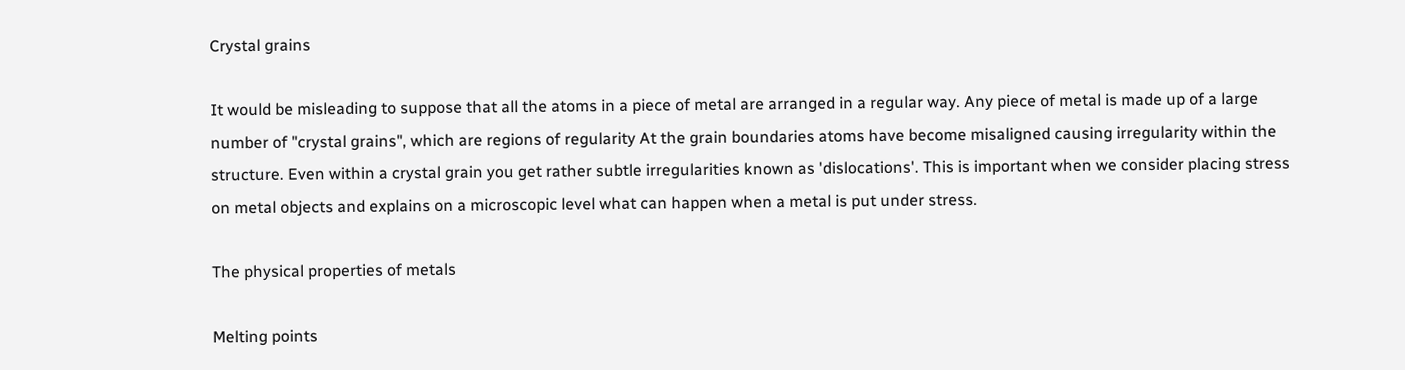Crystal grains

It would be misleading to suppose that all the atoms in a piece of metal are arranged in a regular way. Any piece of metal is made up of a large number of "crystal grains", which are regions of regularity At the grain boundaries atoms have become misaligned causing irregularity within the structure. Even within a crystal grain you get rather subtle irregularities known as 'dislocations'. This is important when we consider placing stress on metal objects and explains on a microscopic level what can happen when a metal is put under stress.

The physical properties of metals

Melting points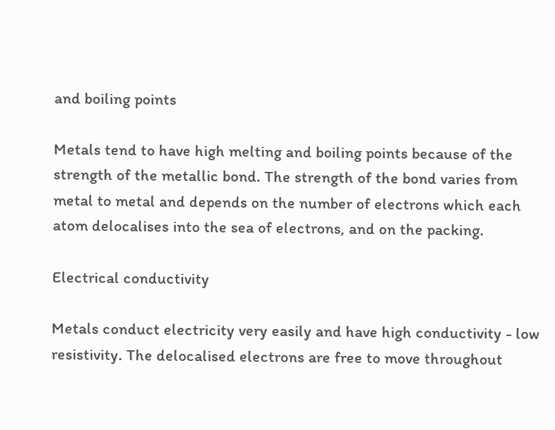and boiling points

Metals tend to have high melting and boiling points because of the strength of the metallic bond. The strength of the bond varies from metal to metal and depends on the number of electrons which each atom delocalises into the sea of electrons, and on the packing.

Electrical conductivity

Metals conduct electricity very easily and have high conductivity - low resistivity. The delocalised electrons are free to move throughout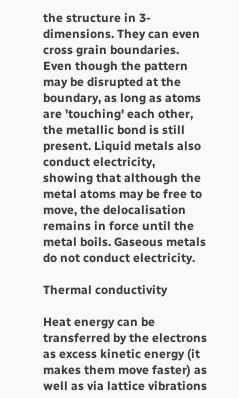the structure in 3-dimensions. They can even cross grain boundaries. Even though the pattern may be disrupted at the boundary, as long as atoms are 'touching' each other, the metallic bond is still present. Liquid metals also conduct electricity, showing that although the metal atoms may be free to move, the delocalisation remains in force until the metal boils. Gaseous metals do not conduct electricity.

Thermal conductivity

Heat energy can be transferred by the electrons as excess kinetic energy (it makes them move faster) as well as via lattice vibrations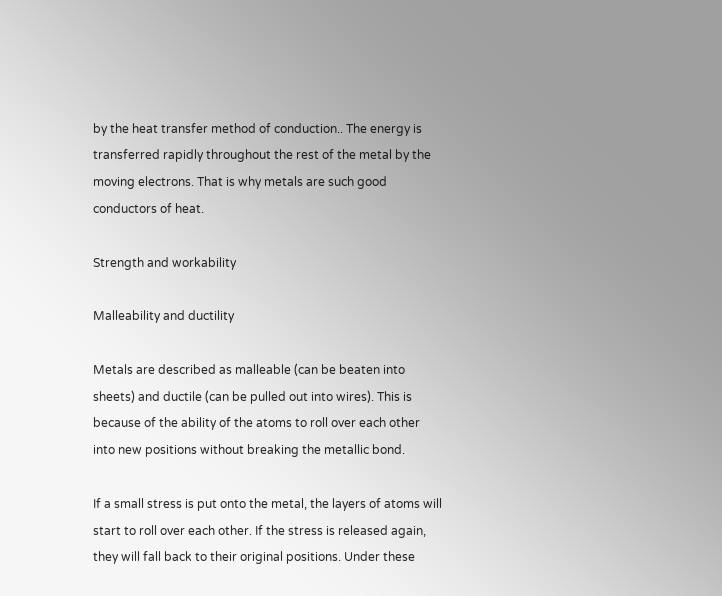by the heat transfer method of conduction.. The energy is transferred rapidly throughout the rest of the metal by the moving electrons. That is why metals are such good conductors of heat.

Strength and workability

Malleability and ductility

Metals are described as malleable (can be beaten into sheets) and ductile (can be pulled out into wires). This is because of the ability of the atoms to roll over each other into new positions without breaking the metallic bond.

If a small stress is put onto the metal, the layers of atoms will start to roll over each other. If the stress is released again, they will fall back to their original positions. Under these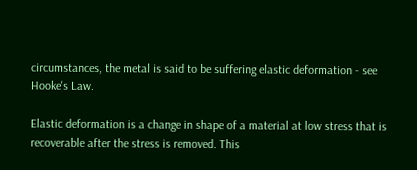circumstances, the metal is said to be suffering elastic deformation - see Hooke's Law.

Elastic deformation is a change in shape of a material at low stress that is recoverable after the stress is removed. This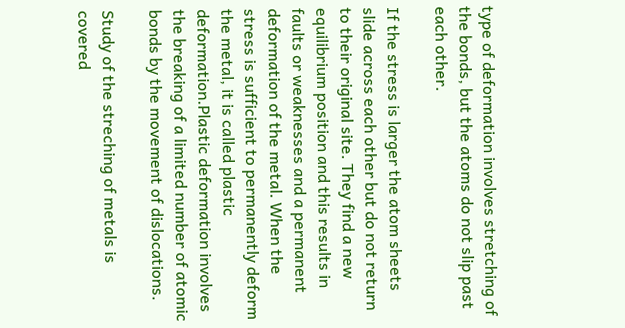type of deformation involves stretching of the bonds, but the atoms do not slip past each other.

If the stress is larger the atom sheets slide across each other but do not return to their original site. They find a new equilibrium position and this results in faults or weaknesses and a permanent deformation of the metal. When the stress is sufficient to permanently deform the metal, it is called plastic deformation.Plastic deformation involves the breaking of a limited number of atomic bonds by the movement of dislocations.

Study of the streching of metals is covered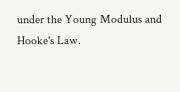under the Young Modulus and Hooke's Law.